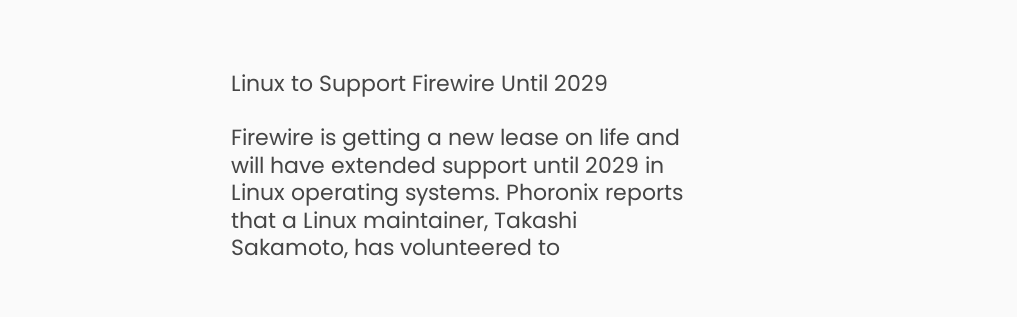Linux to Support Firewire Until 2029

Firewire is getting a new lease on life and will have extended support until 2029 in Linux operating systems. Phoronix reports that a Linux maintainer, Takashi Sakamoto, has volunteered to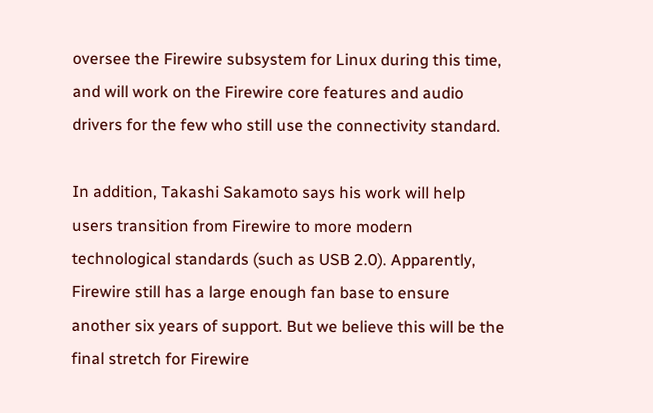oversee the Firewire subsystem for Linux during this time, and will work on the Firewire core features and audio drivers for the few who still use the connectivity standard.

In addition, Takashi Sakamoto says his work will help users transition from Firewire to more modern technological standards (such as USB 2.0). Apparently, Firewire still has a large enough fan base to ensure another six years of support. But we believe this will be the final stretch for Firewire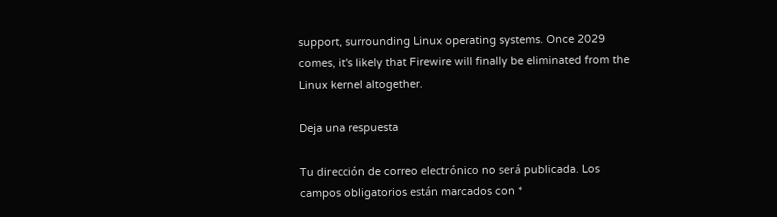support, surrounding Linux operating systems. Once 2029 comes, it's likely that Firewire will finally be eliminated from the Linux kernel altogether.

Deja una respuesta

Tu dirección de correo electrónico no será publicada. Los campos obligatorios están marcados con *